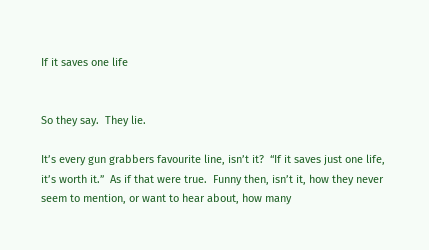If it saves one life


So they say.  They lie.

It’s every gun grabbers favourite line, isn’t it?  “If it saves just one life, it’s worth it.”  As if that were true.  Funny then, isn’t it, how they never seem to mention, or want to hear about, how many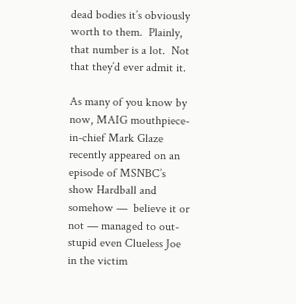dead bodies it’s obviously worth to them.  Plainly, that number is a lot.  Not that they’d ever admit it.

As many of you know by now, MAIG mouthpiece-in-chief Mark Glaze recently appeared on an episode of MSNBC’s show Hardball and somehow —  believe it or not — managed to out-stupid even Clueless Joe in the victim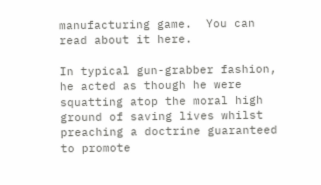manufacturing game.  You can read about it here.

In typical gun-grabber fashion, he acted as though he were squatting atop the moral high ground of saving lives whilst preaching a doctrine guaranteed to promote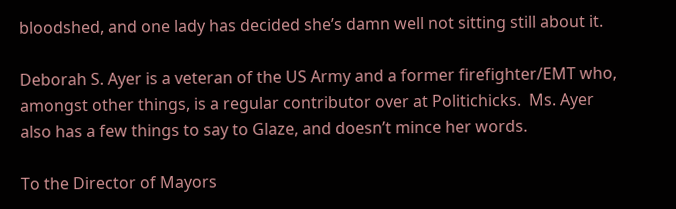bloodshed, and one lady has decided she’s damn well not sitting still about it.

Deborah S. Ayer is a veteran of the US Army and a former firefighter/EMT who, amongst other things, is a regular contributor over at Politichicks.  Ms. Ayer also has a few things to say to Glaze, and doesn’t mince her words.

To the Director of Mayors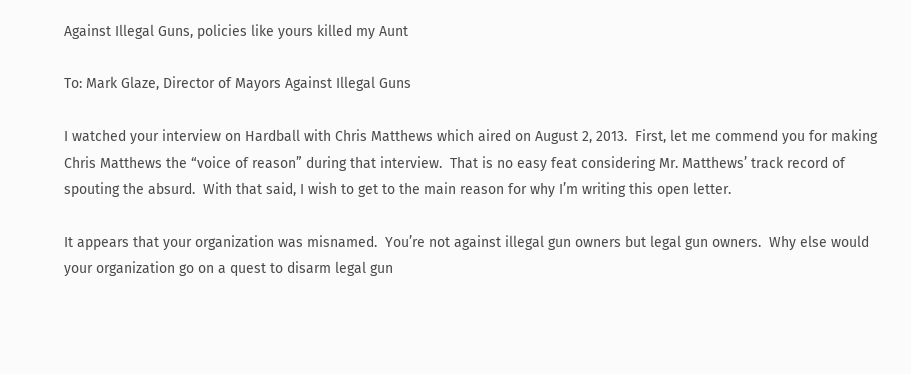Against Illegal Guns, policies like yours killed my Aunt

To: Mark Glaze, Director of Mayors Against Illegal Guns

I watched your interview on Hardball with Chris Matthews which aired on August 2, 2013.  First, let me commend you for making Chris Matthews the “voice of reason” during that interview.  That is no easy feat considering Mr. Matthews’ track record of spouting the absurd.  With that said, I wish to get to the main reason for why I’m writing this open letter.

It appears that your organization was misnamed.  You’re not against illegal gun owners but legal gun owners.  Why else would your organization go on a quest to disarm legal gun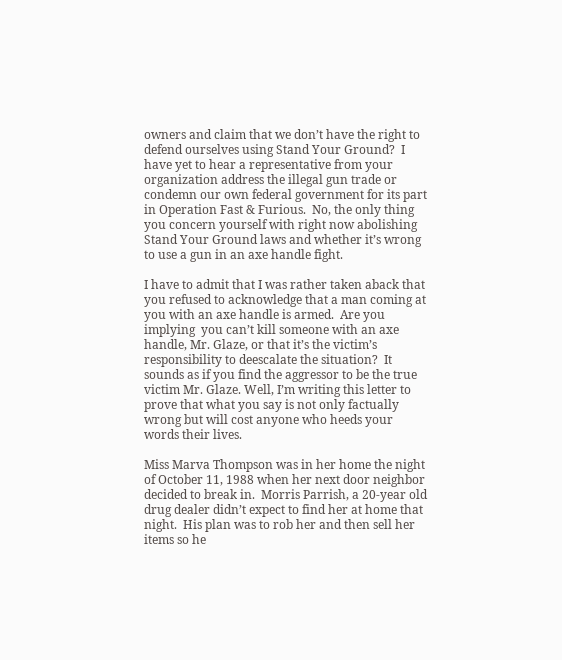owners and claim that we don’t have the right to defend ourselves using Stand Your Ground?  I have yet to hear a representative from your organization address the illegal gun trade or condemn our own federal government for its part in Operation Fast & Furious.  No, the only thing you concern yourself with right now abolishing Stand Your Ground laws and whether it’s wrong to use a gun in an axe handle fight.

I have to admit that I was rather taken aback that you refused to acknowledge that a man coming at you with an axe handle is armed.  Are you implying  you can’t kill someone with an axe handle, Mr. Glaze, or that it’s the victim’s responsibility to deescalate the situation?  It sounds as if you find the aggressor to be the true victim Mr. Glaze. Well, I’m writing this letter to prove that what you say is not only factually wrong but will cost anyone who heeds your words their lives.

Miss Marva Thompson was in her home the night of October 11, 1988 when her next door neighbor decided to break in.  Morris Parrish, a 20-year old drug dealer didn’t expect to find her at home that night.  His plan was to rob her and then sell her items so he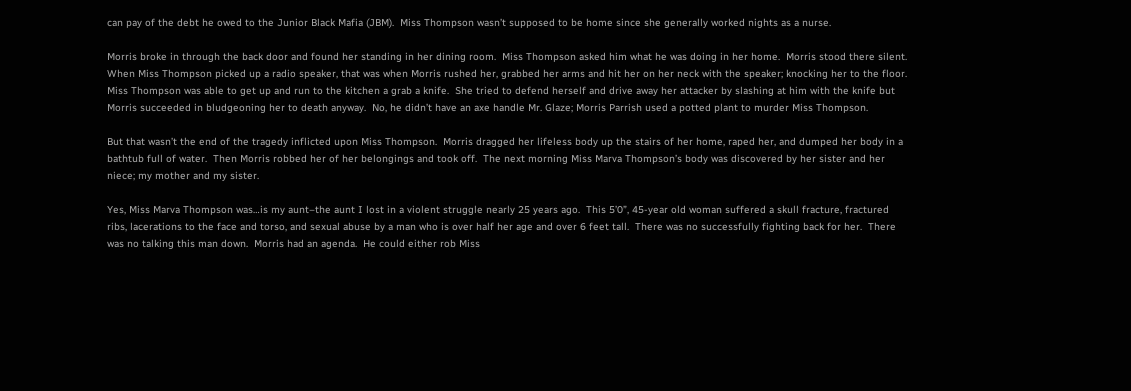can pay of the debt he owed to the Junior Black Mafia (JBM).  Miss Thompson wasn’t supposed to be home since she generally worked nights as a nurse.

Morris broke in through the back door and found her standing in her dining room.  Miss Thompson asked him what he was doing in her home.  Morris stood there silent.  When Miss Thompson picked up a radio speaker, that was when Morris rushed her, grabbed her arms and hit her on her neck with the speaker; knocking her to the floor.  Miss Thompson was able to get up and run to the kitchen a grab a knife.  She tried to defend herself and drive away her attacker by slashing at him with the knife but Morris succeeded in bludgeoning her to death anyway.  No, he didn’t have an axe handle Mr. Glaze; Morris Parrish used a potted plant to murder Miss Thompson.

But that wasn’t the end of the tragedy inflicted upon Miss Thompson.  Morris dragged her lifeless body up the stairs of her home, raped her, and dumped her body in a bathtub full of water.  Then Morris robbed her of her belongings and took off.  The next morning Miss Marva Thompson’s body was discovered by her sister and her niece; my mother and my sister.

Yes, Miss Marva Thompson was…is my aunt–the aunt I lost in a violent struggle nearly 25 years ago.  This 5’0”, 45-year old woman suffered a skull fracture, fractured ribs, lacerations to the face and torso, and sexual abuse by a man who is over half her age and over 6 feet tall.  There was no successfully fighting back for her.  There was no talking this man down.  Morris had an agenda.  He could either rob Miss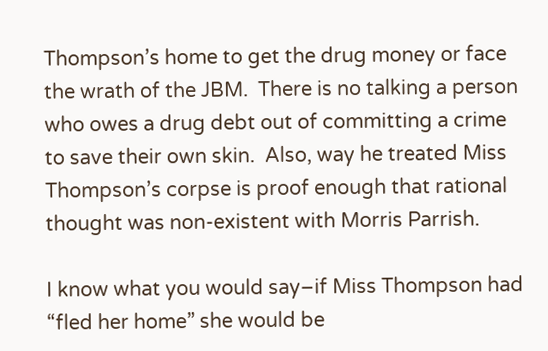Thompson’s home to get the drug money or face the wrath of the JBM.  There is no talking a person who owes a drug debt out of committing a crime to save their own skin.  Also, way he treated Miss Thompson’s corpse is proof enough that rational thought was non-existent with Morris Parrish.

I know what you would say–if Miss Thompson had “fled her home” she would be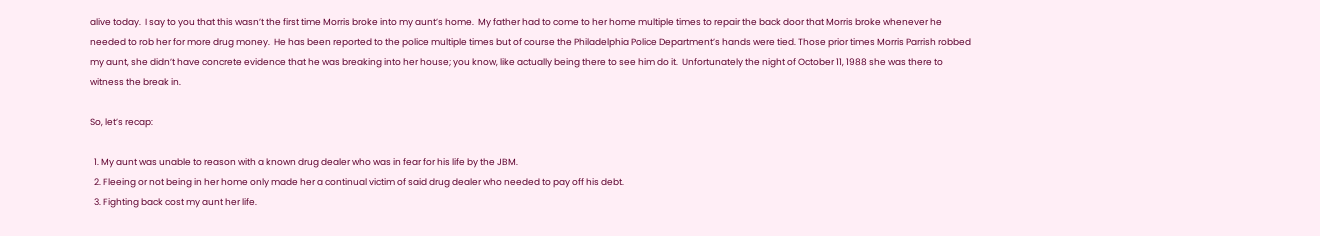alive today.  I say to you that this wasn’t the first time Morris broke into my aunt’s home.  My father had to come to her home multiple times to repair the back door that Morris broke whenever he needed to rob her for more drug money.  He has been reported to the police multiple times but of course the Philadelphia Police Department’s hands were tied. Those prior times Morris Parrish robbed my aunt, she didn’t have concrete evidence that he was breaking into her house; you know, like actually being there to see him do it.  Unfortunately the night of October 11, 1988 she was there to witness the break in.

So, let’s recap:

  1. My aunt was unable to reason with a known drug dealer who was in fear for his life by the JBM.
  2. Fleeing or not being in her home only made her a continual victim of said drug dealer who needed to pay off his debt.
  3. Fighting back cost my aunt her life.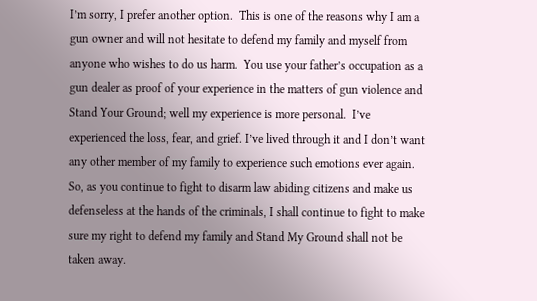I’m sorry, I prefer another option.  This is one of the reasons why I am a gun owner and will not hesitate to defend my family and myself from anyone who wishes to do us harm.  You use your father’s occupation as a gun dealer as proof of your experience in the matters of gun violence and Stand Your Ground; well my experience is more personal.  I’ve experienced the loss, fear, and grief. I’ve lived through it and I don’t want any other member of my family to experience such emotions ever again.  So, as you continue to fight to disarm law abiding citizens and make us defenseless at the hands of the criminals, I shall continue to fight to make sure my right to defend my family and Stand My Ground shall not be taken away.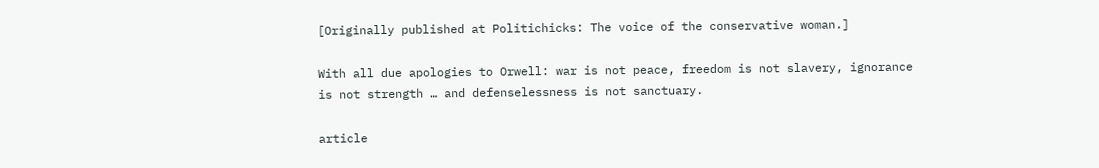[Originally published at Politichicks: The voice of the conservative woman.]

With all due apologies to Orwell: war is not peace, freedom is not slavery, ignorance is not strength … and defenselessness is not sanctuary.

article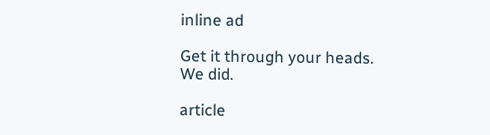inline ad

Get it through your heads.  We did.

article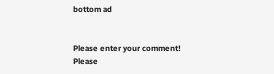bottom ad


Please enter your comment!
Please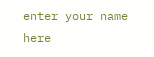enter your name here